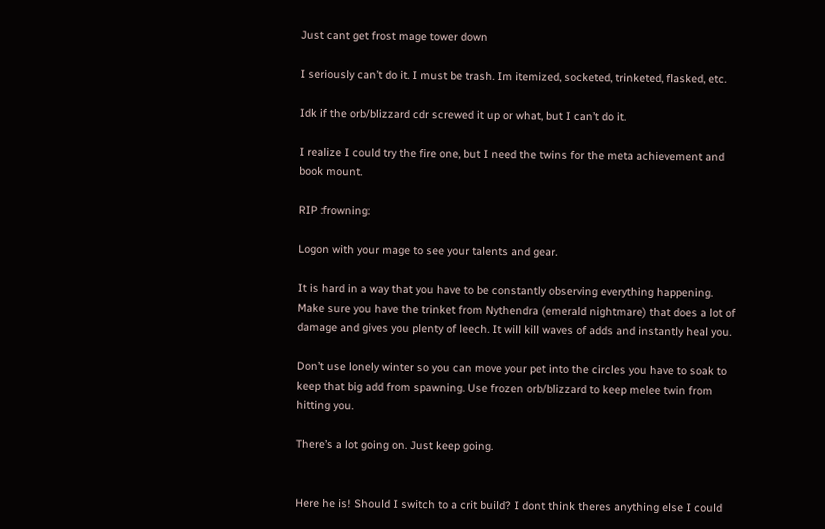Just cant get frost mage tower down

I seriously can’t do it. I must be trash. Im itemized, socketed, trinketed, flasked, etc.

Idk if the orb/blizzard cdr screwed it up or what, but I can’t do it.

I realize I could try the fire one, but I need the twins for the meta achievement and book mount.

RIP :frowning:

Logon with your mage to see your talents and gear.

It is hard in a way that you have to be constantly observing everything happening. Make sure you have the trinket from Nythendra (emerald nightmare) that does a lot of damage and gives you plenty of leech. It will kill waves of adds and instantly heal you.

Don’t use lonely winter so you can move your pet into the circles you have to soak to keep that big add from spawning. Use frozen orb/blizzard to keep melee twin from hitting you.

There’s a lot going on. Just keep going.


Here he is! Should I switch to a crit build? I dont think theres anything else I could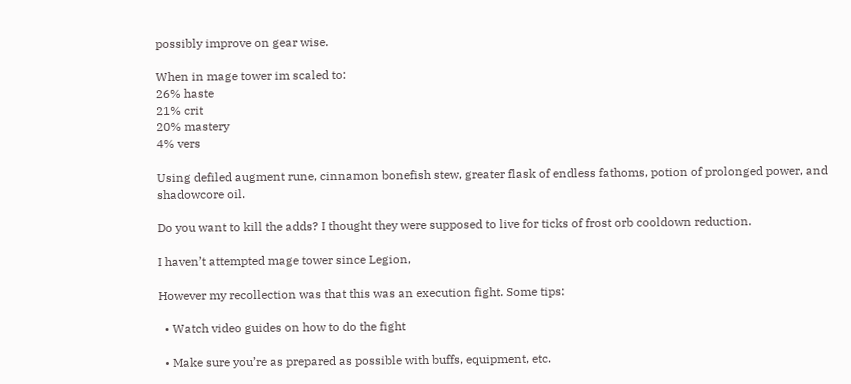possibly improve on gear wise.

When in mage tower im scaled to:
26% haste
21% crit
20% mastery
4% vers

Using defiled augment rune, cinnamon bonefish stew, greater flask of endless fathoms, potion of prolonged power, and shadowcore oil.

Do you want to kill the adds? I thought they were supposed to live for ticks of frost orb cooldown reduction.

I haven’t attempted mage tower since Legion,

However my recollection was that this was an execution fight. Some tips:

  • Watch video guides on how to do the fight

  • Make sure you’re as prepared as possible with buffs, equipment, etc.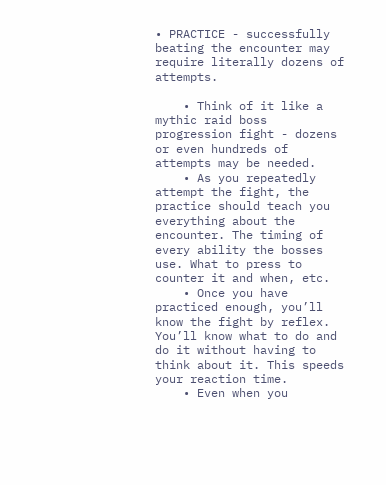• PRACTICE - successfully beating the encounter may require literally dozens of attempts.

    • Think of it like a mythic raid boss progression fight - dozens or even hundreds of attempts may be needed.
    • As you repeatedly attempt the fight, the practice should teach you everything about the encounter. The timing of every ability the bosses use. What to press to counter it and when, etc.
    • Once you have practiced enough, you’ll know the fight by reflex. You’ll know what to do and do it without having to think about it. This speeds your reaction time.
    • Even when you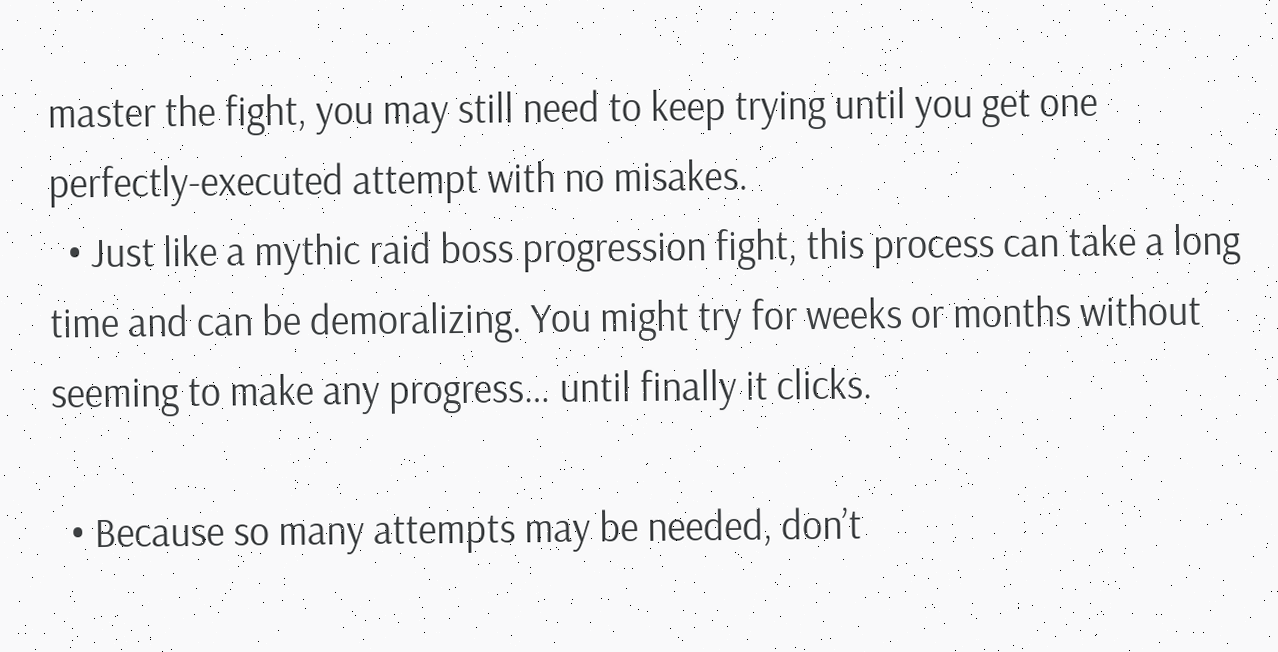master the fight, you may still need to keep trying until you get one perfectly-executed attempt with no misakes.
  • Just like a mythic raid boss progression fight, this process can take a long time and can be demoralizing. You might try for weeks or months without seeming to make any progress… until finally it clicks.

  • Because so many attempts may be needed, don’t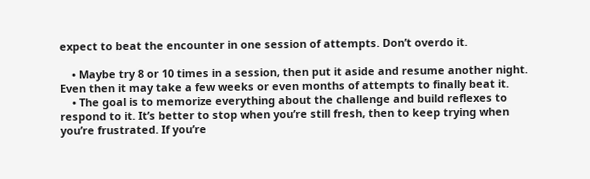expect to beat the encounter in one session of attempts. Don’t overdo it.

    • Maybe try 8 or 10 times in a session, then put it aside and resume another night. Even then it may take a few weeks or even months of attempts to finally beat it.
    • The goal is to memorize everything about the challenge and build reflexes to respond to it. It’s better to stop when you’re still fresh, then to keep trying when you’re frustrated. If you’re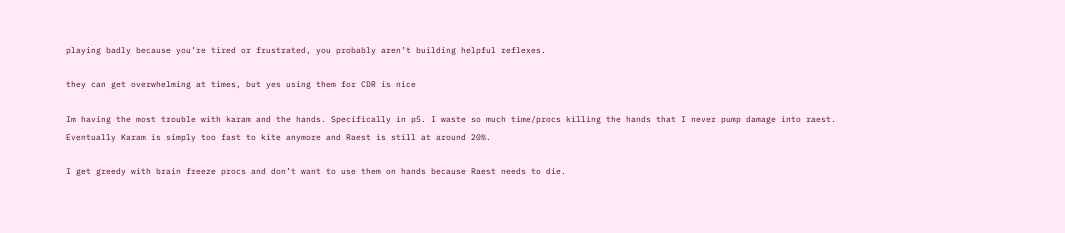playing badly because you’re tired or frustrated, you probably aren’t building helpful reflexes.

they can get overwhelming at times, but yes using them for CDR is nice

Im having the most trouble with karam and the hands. Specifically in p5. I waste so much time/procs killing the hands that I never pump damage into raest. Eventually Karam is simply too fast to kite anymore and Raest is still at around 20%.

I get greedy with brain freeze procs and don’t want to use them on hands because Raest needs to die.